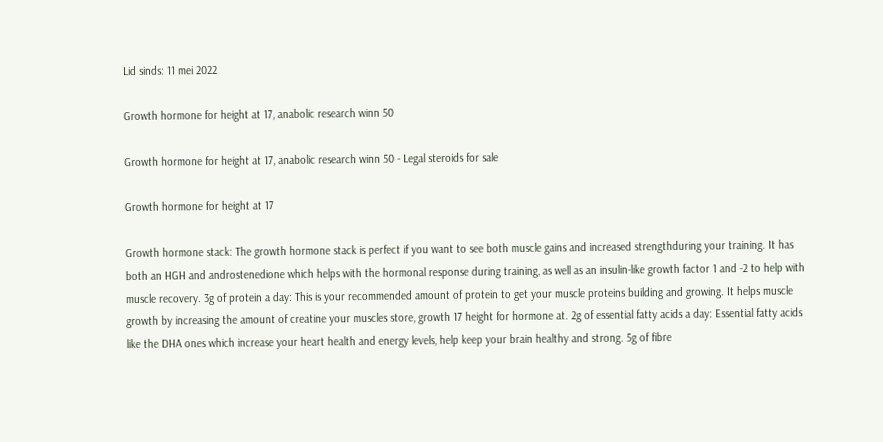Lid sinds: 11 mei 2022

Growth hormone for height at 17, anabolic research winn 50

Growth hormone for height at 17, anabolic research winn 50 - Legal steroids for sale

Growth hormone for height at 17

Growth hormone stack: The growth hormone stack is perfect if you want to see both muscle gains and increased strengthduring your training. It has both an HGH and androstenedione which helps with the hormonal response during training, as well as an insulin-like growth factor 1 and -2 to help with muscle recovery. 3g of protein a day: This is your recommended amount of protein to get your muscle proteins building and growing. It helps muscle growth by increasing the amount of creatine your muscles store, growth 17 height for hormone at. 2g of essential fatty acids a day: Essential fatty acids like the DHA ones which increase your heart health and energy levels, help keep your brain healthy and strong. 5g of fibre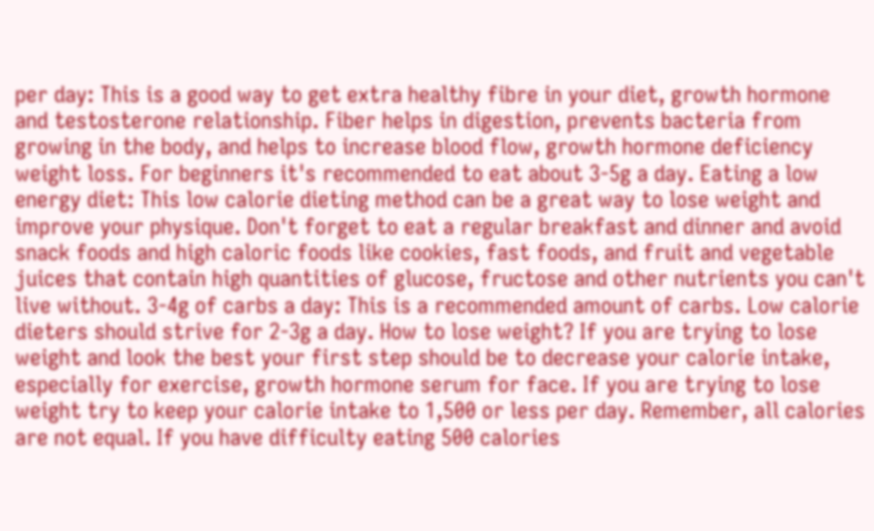per day: This is a good way to get extra healthy fibre in your diet, growth hormone and testosterone relationship. Fiber helps in digestion, prevents bacteria from growing in the body, and helps to increase blood flow, growth hormone deficiency weight loss. For beginners it's recommended to eat about 3-5g a day. Eating a low energy diet: This low calorie dieting method can be a great way to lose weight and improve your physique. Don't forget to eat a regular breakfast and dinner and avoid snack foods and high caloric foods like cookies, fast foods, and fruit and vegetable juices that contain high quantities of glucose, fructose and other nutrients you can't live without. 3-4g of carbs a day: This is a recommended amount of carbs. Low calorie dieters should strive for 2-3g a day. How to lose weight? If you are trying to lose weight and look the best your first step should be to decrease your calorie intake, especially for exercise, growth hormone serum for face. If you are trying to lose weight try to keep your calorie intake to 1,500 or less per day. Remember, all calories are not equal. If you have difficulty eating 500 calories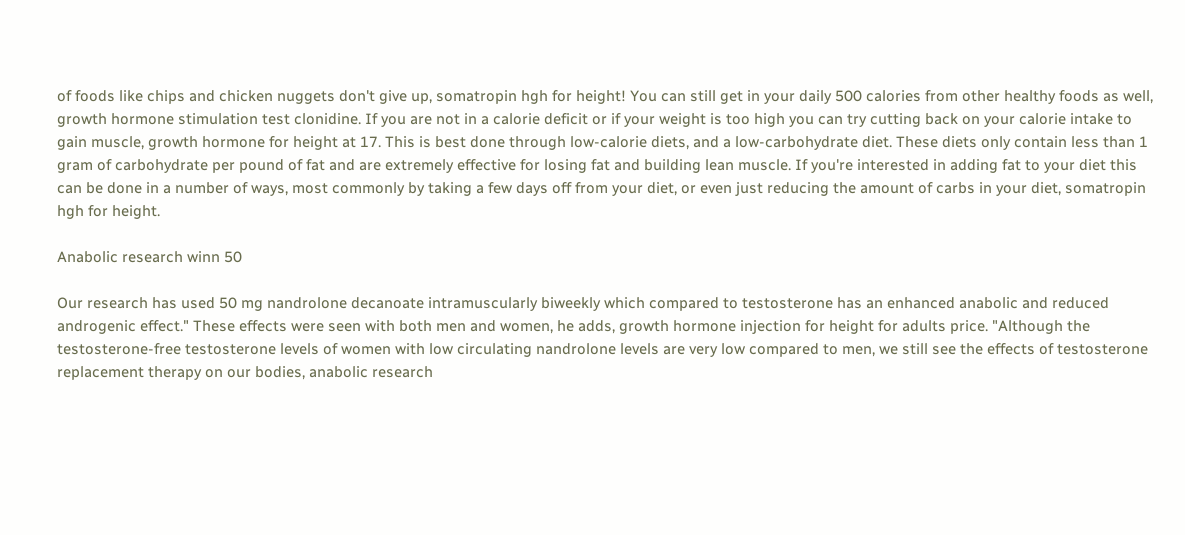of foods like chips and chicken nuggets don't give up, somatropin hgh for height! You can still get in your daily 500 calories from other healthy foods as well, growth hormone stimulation test clonidine. If you are not in a calorie deficit or if your weight is too high you can try cutting back on your calorie intake to gain muscle, growth hormone for height at 17. This is best done through low-calorie diets, and a low-carbohydrate diet. These diets only contain less than 1 gram of carbohydrate per pound of fat and are extremely effective for losing fat and building lean muscle. If you're interested in adding fat to your diet this can be done in a number of ways, most commonly by taking a few days off from your diet, or even just reducing the amount of carbs in your diet, somatropin hgh for height.

Anabolic research winn 50

Our research has used 50 mg nandrolone decanoate intramuscularly biweekly which compared to testosterone has an enhanced anabolic and reduced androgenic effect." These effects were seen with both men and women, he adds, growth hormone injection for height for adults price. "Although the testosterone-free testosterone levels of women with low circulating nandrolone levels are very low compared to men, we still see the effects of testosterone replacement therapy on our bodies, anabolic research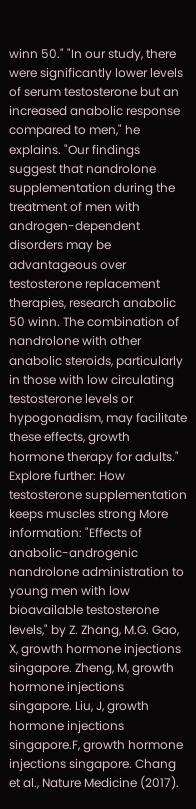winn 50." "In our study, there were significantly lower levels of serum testosterone but an increased anabolic response compared to men," he explains. "Our findings suggest that nandrolone supplementation during the treatment of men with androgen-dependent disorders may be advantageous over testosterone replacement therapies, research anabolic 50 winn. The combination of nandrolone with other anabolic steroids, particularly in those with low circulating testosterone levels or hypogonadism, may facilitate these effects, growth hormone therapy for adults." Explore further: How testosterone supplementation keeps muscles strong More information: "Effects of anabolic-androgenic nandrolone administration to young men with low bioavailable testosterone levels," by Z. Zhang, M.G. Gao, X, growth hormone injections singapore. Zheng, M, growth hormone injections singapore. Liu, J, growth hormone injections singapore.F, growth hormone injections singapore. Chang et al., Nature Medicine (2017).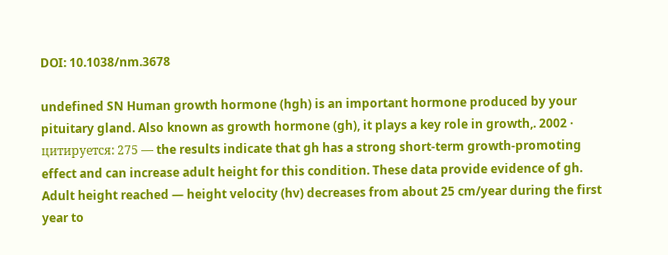DOI: 10.1038/nm.3678

undefined SN Human growth hormone (hgh) is an important hormone produced by your pituitary gland. Also known as growth hormone (gh), it plays a key role in growth,. 2002 · цитируется: 275 — the results indicate that gh has a strong short-term growth-promoting effect and can increase adult height for this condition. These data provide evidence of gh. Adult height reached — height velocity (hv) decreases from about 25 cm/year during the first year to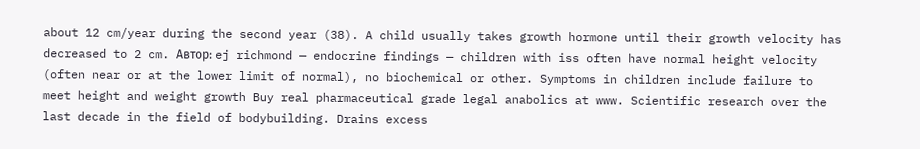about 12 cm/year during the second year (38). A child usually takes growth hormone until their growth velocity has decreased to 2 cm. Автор: ej richmond — endocrine findings — children with iss often have normal height velocity (often near or at the lower limit of normal), no biochemical or other. Symptoms in children include failure to meet height and weight growth Buy real pharmaceutical grade legal anabolics at www. Scientific research over the last decade in the field of bodybuilding. Drains excess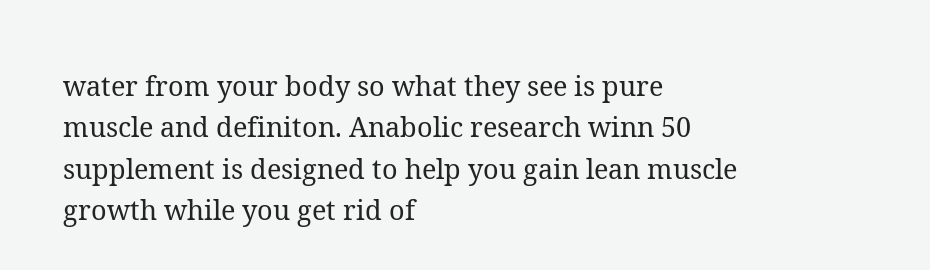water from your body so what they see is pure muscle and definiton. Anabolic research winn 50 supplement is designed to help you gain lean muscle growth while you get rid of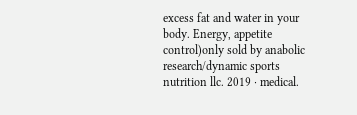excess fat and water in your body. Energy, appetite control)only sold by anabolic research/dynamic sports nutrition llc. 2019 · medical.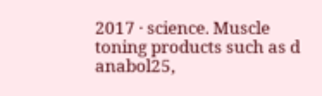2017 · science. Muscle toning products such as d anabol25,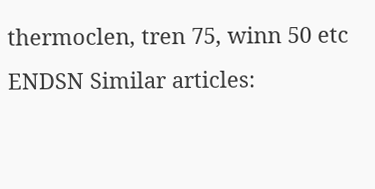thermoclen, tren 75, winn 50 etc ENDSN Similar articles: